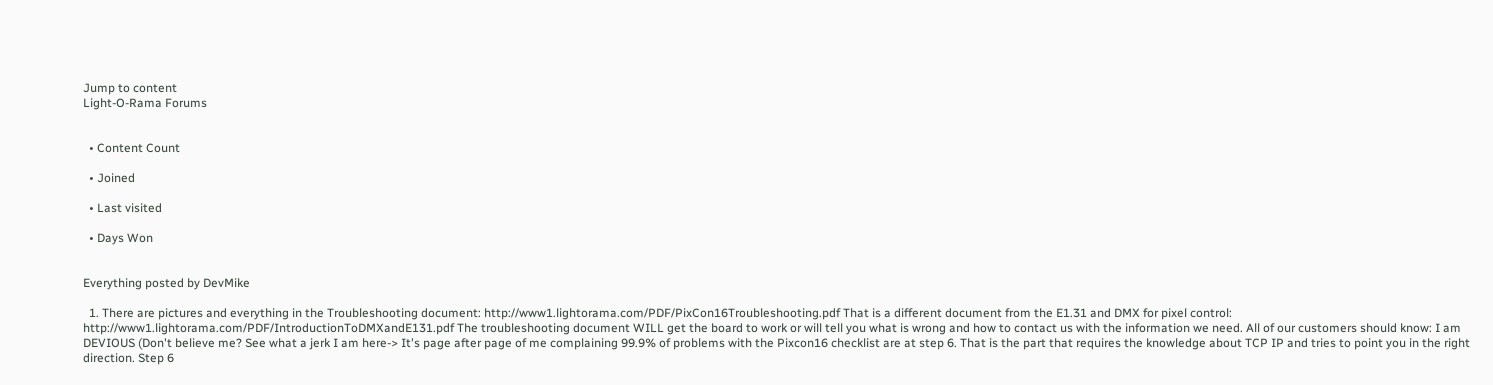Jump to content
Light-O-Rama Forums


  • Content Count

  • Joined

  • Last visited

  • Days Won


Everything posted by DevMike

  1. There are pictures and everything in the Troubleshooting document: http://www1.lightorama.com/PDF/PixCon16Troubleshooting.pdf That is a different document from the E1.31 and DMX for pixel control: http://www1.lightorama.com/PDF/IntroductionToDMXandE131.pdf The troubleshooting document WILL get the board to work or will tell you what is wrong and how to contact us with the information we need. All of our customers should know: I am DEVIOUS (Don't believe me? See what a jerk I am here-> It's page after page of me complaining 99.9% of problems with the Pixcon16 checklist are at step 6. That is the part that requires the knowledge about TCP IP and tries to point you in the right direction. Step 6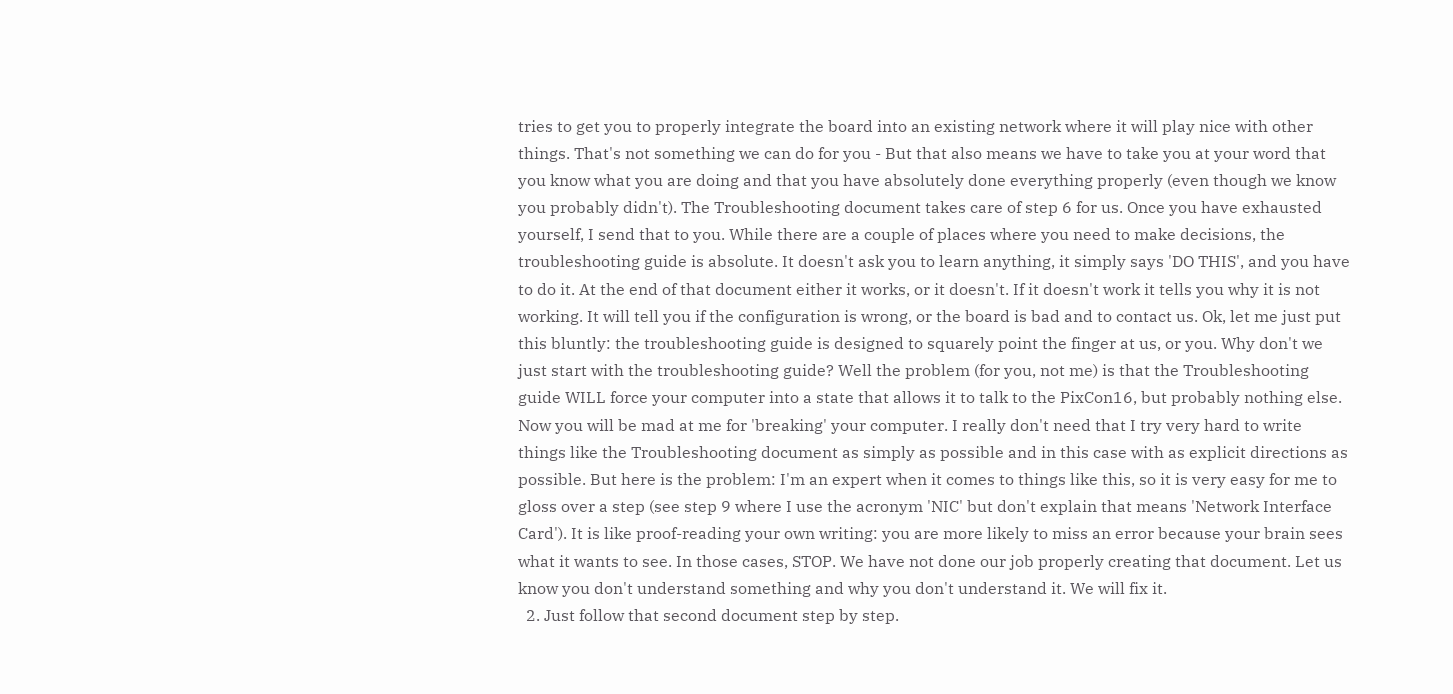tries to get you to properly integrate the board into an existing network where it will play nice with other things. That's not something we can do for you - But that also means we have to take you at your word that you know what you are doing and that you have absolutely done everything properly (even though we know you probably didn't). The Troubleshooting document takes care of step 6 for us. Once you have exhausted yourself, I send that to you. While there are a couple of places where you need to make decisions, the troubleshooting guide is absolute. It doesn't ask you to learn anything, it simply says 'DO THIS', and you have to do it. At the end of that document either it works, or it doesn't. If it doesn't work it tells you why it is not working. It will tell you if the configuration is wrong, or the board is bad and to contact us. Ok, let me just put this bluntly: the troubleshooting guide is designed to squarely point the finger at us, or you. Why don't we just start with the troubleshooting guide? Well the problem (for you, not me) is that the Troubleshooting guide WILL force your computer into a state that allows it to talk to the PixCon16, but probably nothing else. Now you will be mad at me for 'breaking' your computer. I really don't need that I try very hard to write things like the Troubleshooting document as simply as possible and in this case with as explicit directions as possible. But here is the problem: I'm an expert when it comes to things like this, so it is very easy for me to gloss over a step (see step 9 where I use the acronym 'NIC' but don't explain that means 'Network Interface Card'). It is like proof-reading your own writing: you are more likely to miss an error because your brain sees what it wants to see. In those cases, STOP. We have not done our job properly creating that document. Let us know you don't understand something and why you don't understand it. We will fix it.
  2. Just follow that second document step by step.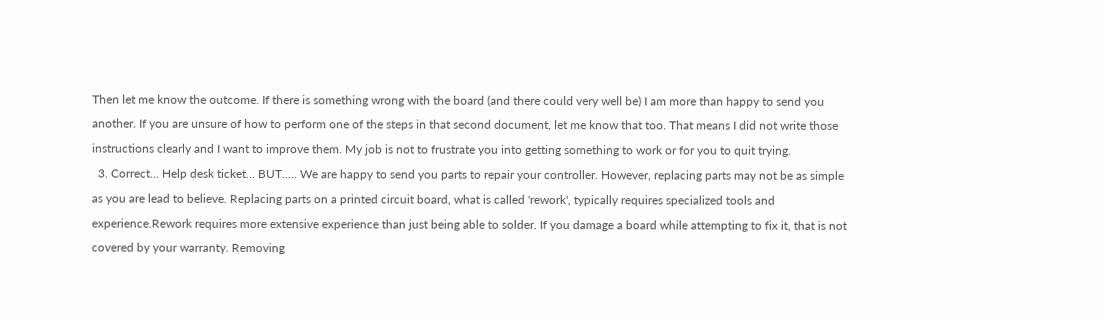Then let me know the outcome. If there is something wrong with the board (and there could very well be) I am more than happy to send you another. If you are unsure of how to perform one of the steps in that second document, let me know that too. That means I did not write those instructions clearly and I want to improve them. My job is not to frustrate you into getting something to work or for you to quit trying.
  3. Correct... Help desk ticket... BUT..... We are happy to send you parts to repair your controller. However, replacing parts may not be as simple as you are lead to believe. Replacing parts on a printed circuit board, what is called 'rework', typically requires specialized tools and experience.Rework requires more extensive experience than just being able to solder. If you damage a board while attempting to fix it, that is not covered by your warranty. Removing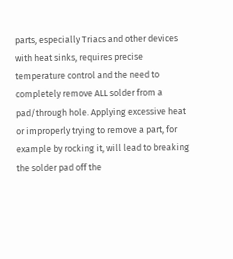parts, especially Triacs and other devices with heat sinks, requires precise temperature control and the need to completely remove ALL solder from a pad/through hole. Applying excessive heat or improperly trying to remove a part, for example by rocking it, will lead to breaking the solder pad off the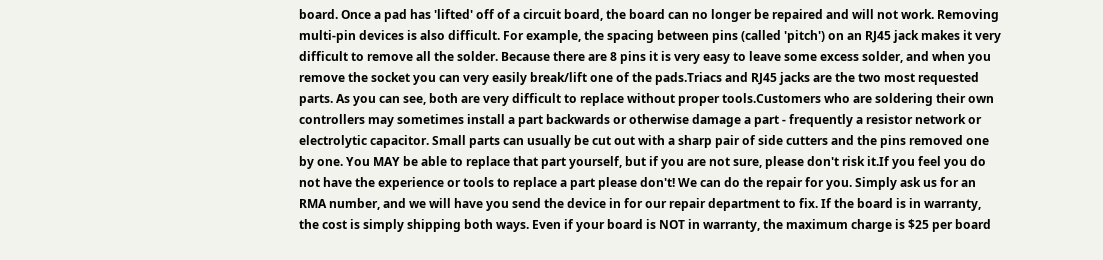board. Once a pad has 'lifted' off of a circuit board, the board can no longer be repaired and will not work. Removing multi-pin devices is also difficult. For example, the spacing between pins (called 'pitch') on an RJ45 jack makes it very difficult to remove all the solder. Because there are 8 pins it is very easy to leave some excess solder, and when you remove the socket you can very easily break/lift one of the pads.Triacs and RJ45 jacks are the two most requested parts. As you can see, both are very difficult to replace without proper tools.Customers who are soldering their own controllers may sometimes install a part backwards or otherwise damage a part - frequently a resistor network or electrolytic capacitor. Small parts can usually be cut out with a sharp pair of side cutters and the pins removed one by one. You MAY be able to replace that part yourself, but if you are not sure, please don't risk it.If you feel you do not have the experience or tools to replace a part please don't! We can do the repair for you. Simply ask us for an RMA number, and we will have you send the device in for our repair department to fix. If the board is in warranty, the cost is simply shipping both ways. Even if your board is NOT in warranty, the maximum charge is $25 per board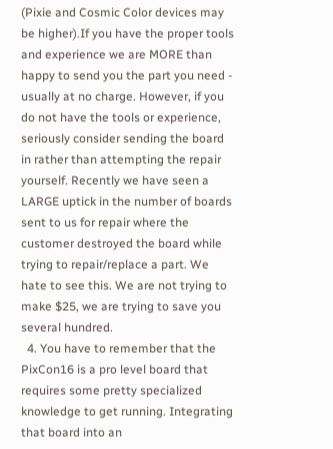(Pixie and Cosmic Color devices may be higher).If you have the proper tools and experience we are MORE than happy to send you the part you need - usually at no charge. However, if you do not have the tools or experience, seriously consider sending the board in rather than attempting the repair yourself. Recently we have seen a LARGE uptick in the number of boards sent to us for repair where the customer destroyed the board while trying to repair/replace a part. We hate to see this. We are not trying to make $25, we are trying to save you several hundred.
  4. You have to remember that the PixCon16 is a pro level board that requires some pretty specialized knowledge to get running. Integrating that board into an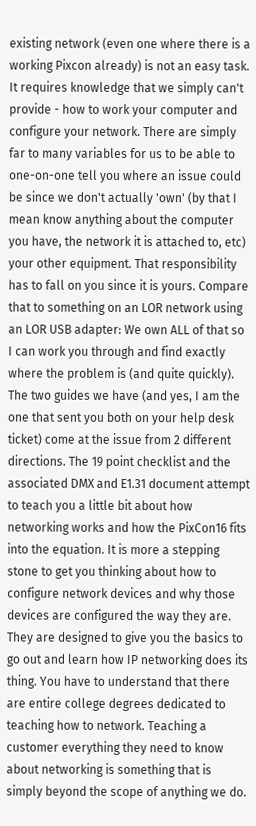existing network (even one where there is a working Pixcon already) is not an easy task. It requires knowledge that we simply can't provide - how to work your computer and configure your network. There are simply far to many variables for us to be able to one-on-one tell you where an issue could be since we don't actually 'own' (by that I mean know anything about the computer you have, the network it is attached to, etc) your other equipment. That responsibility has to fall on you since it is yours. Compare that to something on an LOR network using an LOR USB adapter: We own ALL of that so I can work you through and find exactly where the problem is (and quite quickly). The two guides we have (and yes, I am the one that sent you both on your help desk ticket) come at the issue from 2 different directions. The 19 point checklist and the associated DMX and E1.31 document attempt to teach you a little bit about how networking works and how the PixCon16 fits into the equation. It is more a stepping stone to get you thinking about how to configure network devices and why those devices are configured the way they are. They are designed to give you the basics to go out and learn how IP networking does its thing. You have to understand that there are entire college degrees dedicated to teaching how to network. Teaching a customer everything they need to know about networking is something that is simply beyond the scope of anything we do.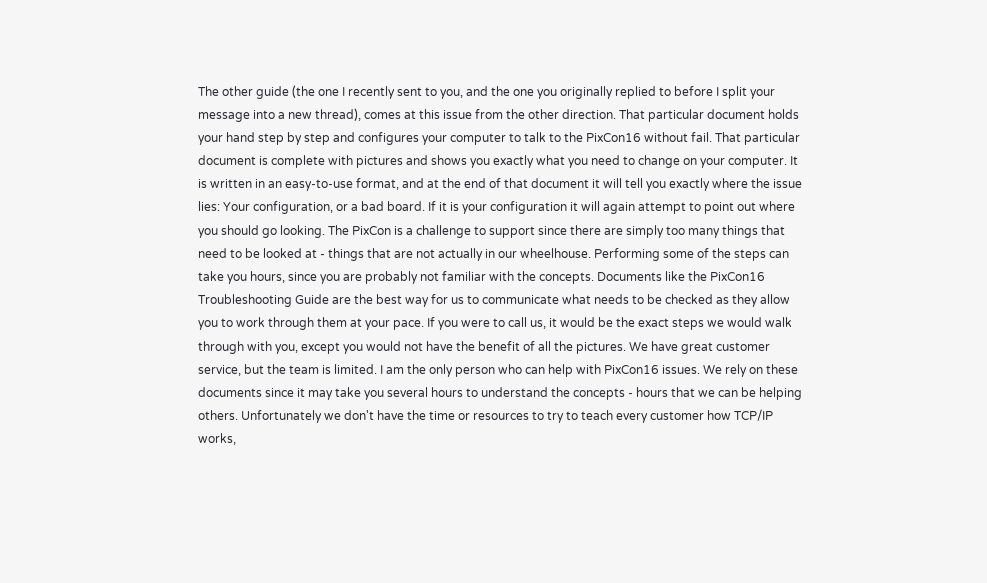The other guide (the one I recently sent to you, and the one you originally replied to before I split your message into a new thread), comes at this issue from the other direction. That particular document holds your hand step by step and configures your computer to talk to the PixCon16 without fail. That particular document is complete with pictures and shows you exactly what you need to change on your computer. It is written in an easy-to-use format, and at the end of that document it will tell you exactly where the issue lies: Your configuration, or a bad board. If it is your configuration it will again attempt to point out where you should go looking. The PixCon is a challenge to support since there are simply too many things that need to be looked at - things that are not actually in our wheelhouse. Performing some of the steps can take you hours, since you are probably not familiar with the concepts. Documents like the PixCon16 Troubleshooting Guide are the best way for us to communicate what needs to be checked as they allow you to work through them at your pace. If you were to call us, it would be the exact steps we would walk through with you, except you would not have the benefit of all the pictures. We have great customer service, but the team is limited. I am the only person who can help with PixCon16 issues. We rely on these documents since it may take you several hours to understand the concepts - hours that we can be helping others. Unfortunately we don't have the time or resources to try to teach every customer how TCP/IP works,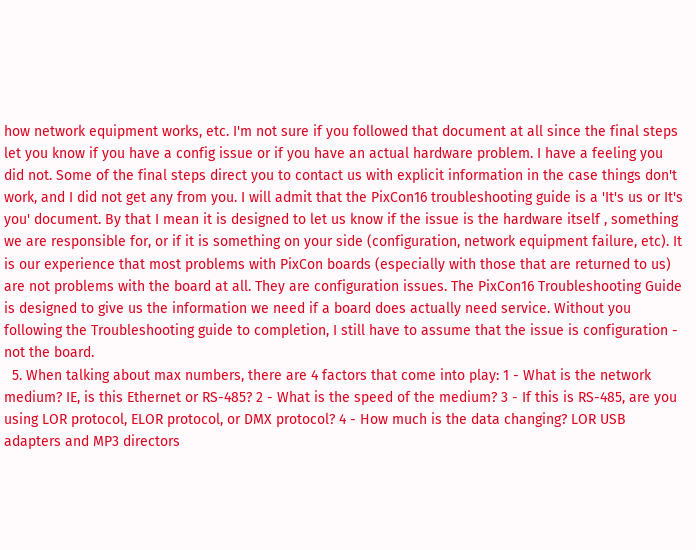how network equipment works, etc. I'm not sure if you followed that document at all since the final steps let you know if you have a config issue or if you have an actual hardware problem. I have a feeling you did not. Some of the final steps direct you to contact us with explicit information in the case things don't work, and I did not get any from you. I will admit that the PixCon16 troubleshooting guide is a 'It's us or It's you' document. By that I mean it is designed to let us know if the issue is the hardware itself , something we are responsible for, or if it is something on your side (configuration, network equipment failure, etc). It is our experience that most problems with PixCon boards (especially with those that are returned to us) are not problems with the board at all. They are configuration issues. The PixCon16 Troubleshooting Guide is designed to give us the information we need if a board does actually need service. Without you following the Troubleshooting guide to completion, I still have to assume that the issue is configuration - not the board.
  5. When talking about max numbers, there are 4 factors that come into play: 1 - What is the network medium? IE, is this Ethernet or RS-485? 2 - What is the speed of the medium? 3 - If this is RS-485, are you using LOR protocol, ELOR protocol, or DMX protocol? 4 - How much is the data changing? LOR USB adapters and MP3 directors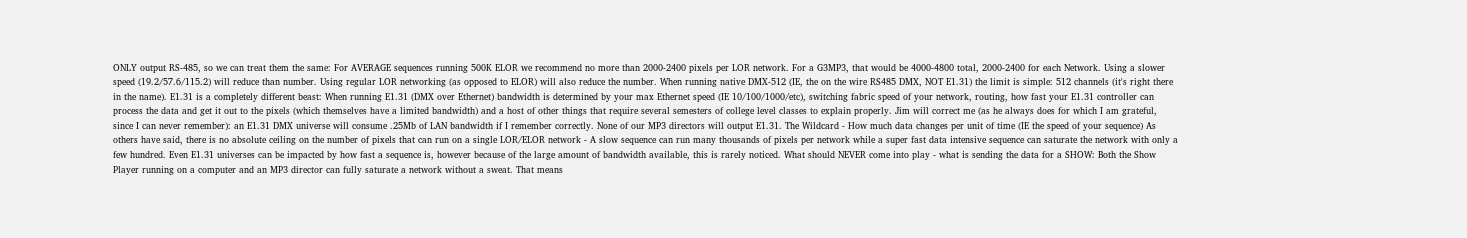ONLY output RS-485, so we can treat them the same: For AVERAGE sequences running 500K ELOR we recommend no more than 2000-2400 pixels per LOR network. For a G3MP3, that would be 4000-4800 total, 2000-2400 for each Network. Using a slower speed (19.2/57.6/115.2) will reduce than number. Using regular LOR networking (as opposed to ELOR) will also reduce the number. When running native DMX-512 (IE, the on the wire RS485 DMX, NOT E1.31) the limit is simple: 512 channels (it's right there in the name). E1.31 is a completely different beast: When running E1.31 (DMX over Ethernet) bandwidth is determined by your max Ethernet speed (IE 10/100/1000/etc), switching fabric speed of your network, routing, how fast your E1.31 controller can process the data and get it out to the pixels (which themselves have a limited bandwidth) and a host of other things that require several semesters of college level classes to explain properly. Jim will correct me (as he always does for which I am grateful, since I can never remember): an E1.31 DMX universe will consume .25Mb of LAN bandwidth if I remember correctly. None of our MP3 directors will output E1.31. The Wildcard - How much data changes per unit of time (IE the speed of your sequence) As others have said, there is no absolute ceiling on the number of pixels that can run on a single LOR/ELOR network - A slow sequence can run many thousands of pixels per network while a super fast data intensive sequence can saturate the network with only a few hundred. Even E1.31 universes can be impacted by how fast a sequence is, however because of the large amount of bandwidth available, this is rarely noticed. What should NEVER come into play - what is sending the data for a SHOW: Both the Show Player running on a computer and an MP3 director can fully saturate a network without a sweat. That means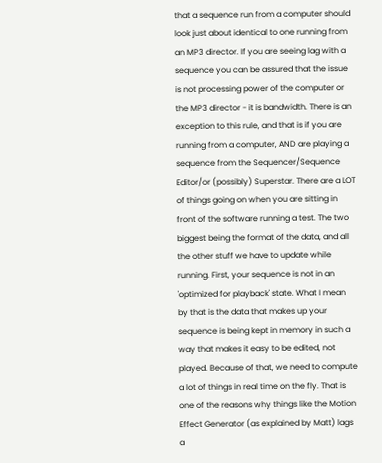that a sequence run from a computer should look just about identical to one running from an MP3 director. If you are seeing lag with a sequence you can be assured that the issue is not processing power of the computer or the MP3 director - it is bandwidth. There is an exception to this rule, and that is if you are running from a computer, AND are playing a sequence from the Sequencer/Sequence Editor/or (possibly) Superstar. There are a LOT of things going on when you are sitting in front of the software running a test. The two biggest being the format of the data, and all the other stuff we have to update while running. First, your sequence is not in an 'optimized for playback' state. What I mean by that is the data that makes up your sequence is being kept in memory in such a way that makes it easy to be edited, not played. Because of that, we need to compute a lot of things in real time on the fly. That is one of the reasons why things like the Motion Effect Generator (as explained by Matt) lags a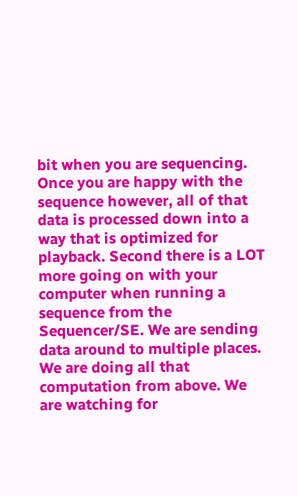bit when you are sequencing. Once you are happy with the sequence however, all of that data is processed down into a way that is optimized for playback. Second there is a LOT more going on with your computer when running a sequence from the Sequencer/SE. We are sending data around to multiple places. We are doing all that computation from above. We are watching for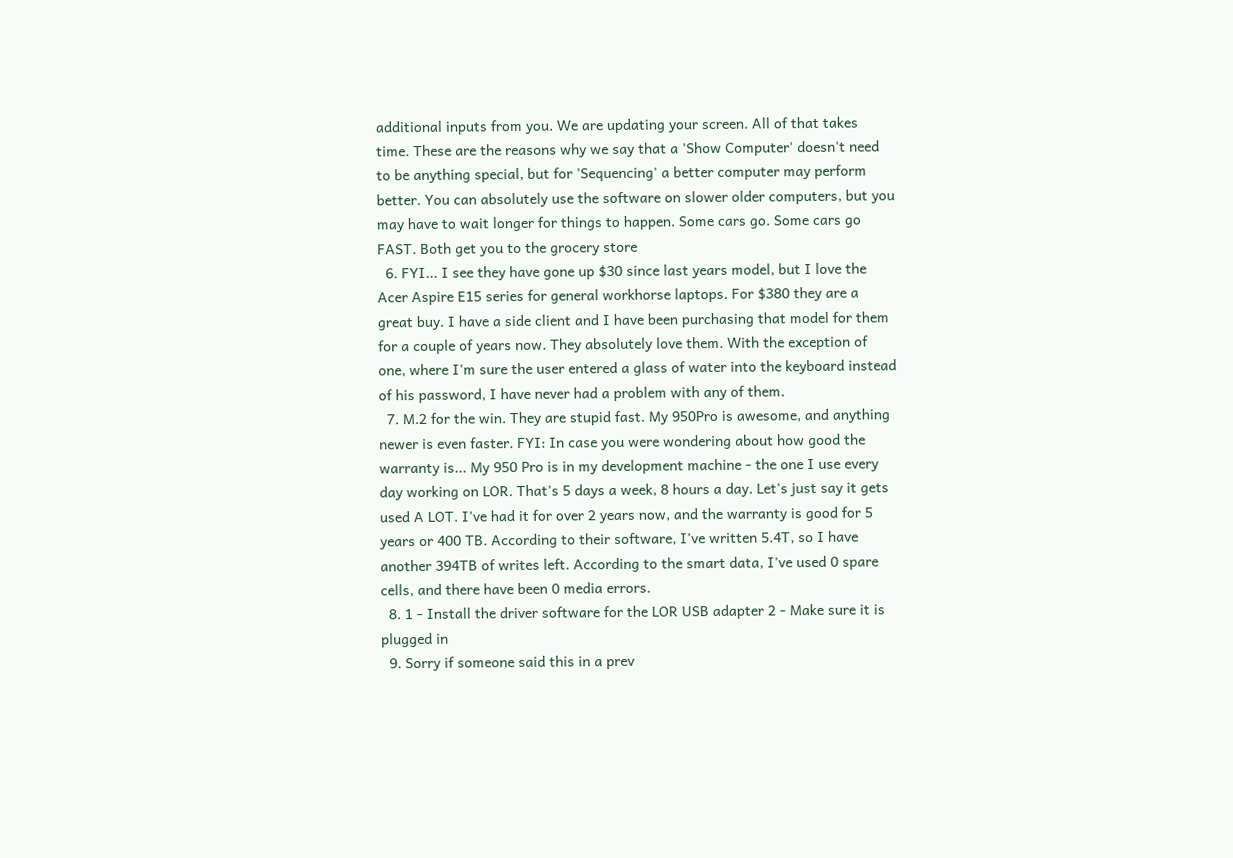additional inputs from you. We are updating your screen. All of that takes time. These are the reasons why we say that a 'Show Computer' doesn't need to be anything special, but for 'Sequencing' a better computer may perform better. You can absolutely use the software on slower older computers, but you may have to wait longer for things to happen. Some cars go. Some cars go FAST. Both get you to the grocery store
  6. FYI... I see they have gone up $30 since last years model, but I love the Acer Aspire E15 series for general workhorse laptops. For $380 they are a great buy. I have a side client and I have been purchasing that model for them for a couple of years now. They absolutely love them. With the exception of one, where I'm sure the user entered a glass of water into the keyboard instead of his password, I have never had a problem with any of them.
  7. M.2 for the win. They are stupid fast. My 950Pro is awesome, and anything newer is even faster. FYI: In case you were wondering about how good the warranty is... My 950 Pro is in my development machine - the one I use every day working on LOR. That's 5 days a week, 8 hours a day. Let's just say it gets used A LOT. I've had it for over 2 years now, and the warranty is good for 5 years or 400 TB. According to their software, I've written 5.4T, so I have another 394TB of writes left. According to the smart data, I've used 0 spare cells, and there have been 0 media errors.
  8. 1 - Install the driver software for the LOR USB adapter 2 - Make sure it is plugged in
  9. Sorry if someone said this in a prev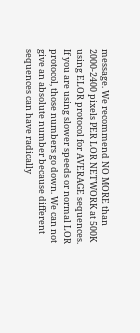message. We recommend NO MORE than 2000-2400 pixels PER LOR NETWORK at 500K using ELOR protocol for AVERAGE sequences. If you are using slower speeds or normal LOR protocol, those numbers go down. We can not give an absolute number because different sequences can have radically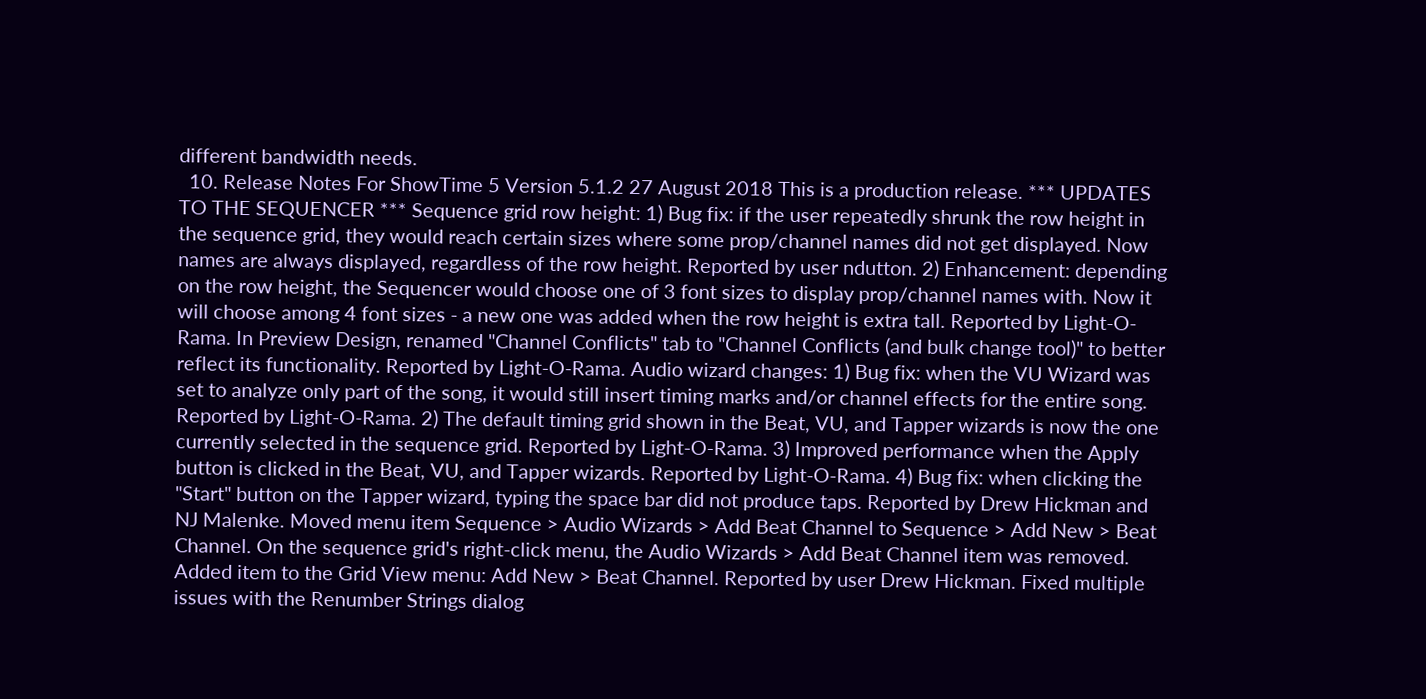different bandwidth needs.
  10. Release Notes For ShowTime 5 Version 5.1.2 27 August 2018 This is a production release. *** UPDATES TO THE SEQUENCER *** Sequence grid row height: 1) Bug fix: if the user repeatedly shrunk the row height in the sequence grid, they would reach certain sizes where some prop/channel names did not get displayed. Now names are always displayed, regardless of the row height. Reported by user ndutton. 2) Enhancement: depending on the row height, the Sequencer would choose one of 3 font sizes to display prop/channel names with. Now it will choose among 4 font sizes - a new one was added when the row height is extra tall. Reported by Light-O-Rama. In Preview Design, renamed "Channel Conflicts" tab to "Channel Conflicts (and bulk change tool)" to better reflect its functionality. Reported by Light-O-Rama. Audio wizard changes: 1) Bug fix: when the VU Wizard was set to analyze only part of the song, it would still insert timing marks and/or channel effects for the entire song. Reported by Light-O-Rama. 2) The default timing grid shown in the Beat, VU, and Tapper wizards is now the one currently selected in the sequence grid. Reported by Light-O-Rama. 3) Improved performance when the Apply button is clicked in the Beat, VU, and Tapper wizards. Reported by Light-O-Rama. 4) Bug fix: when clicking the "Start" button on the Tapper wizard, typing the space bar did not produce taps. Reported by Drew Hickman and NJ Malenke. Moved menu item Sequence > Audio Wizards > Add Beat Channel to Sequence > Add New > Beat Channel. On the sequence grid's right-click menu, the Audio Wizards > Add Beat Channel item was removed. Added item to the Grid View menu: Add New > Beat Channel. Reported by user Drew Hickman. Fixed multiple issues with the Renumber Strings dialog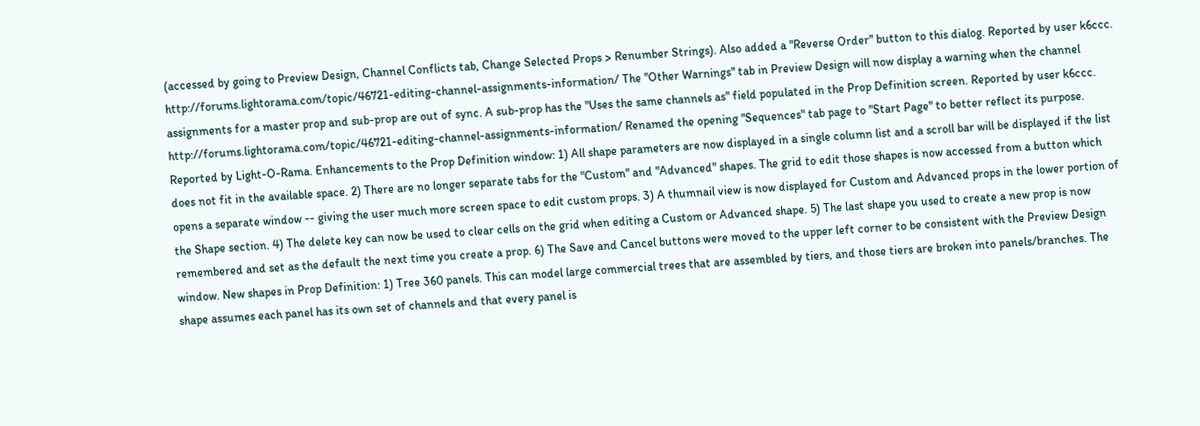(accessed by going to Preview Design, Channel Conflicts tab, Change Selected Props > Renumber Strings). Also added a "Reverse Order" button to this dialog. Reported by user k6ccc. http://forums.lightorama.com/topic/46721-editing-channel-assignments-information/ The "Other Warnings" tab in Preview Design will now display a warning when the channel assignments for a master prop and sub-prop are out of sync. A sub-prop has the "Uses the same channels as" field populated in the Prop Definition screen. Reported by user k6ccc. http://forums.lightorama.com/topic/46721-editing-channel-assignments-information/ Renamed the opening "Sequences" tab page to "Start Page" to better reflect its purpose. Reported by Light-O-Rama. Enhancements to the Prop Definition window: 1) All shape parameters are now displayed in a single column list and a scroll bar will be displayed if the list does not fit in the available space. 2) There are no longer separate tabs for the "Custom" and "Advanced" shapes. The grid to edit those shapes is now accessed from a button which opens a separate window -- giving the user much more screen space to edit custom props. 3) A thumnail view is now displayed for Custom and Advanced props in the lower portion of the Shape section. 4) The delete key can now be used to clear cells on the grid when editing a Custom or Advanced shape. 5) The last shape you used to create a new prop is now remembered and set as the default the next time you create a prop. 6) The Save and Cancel buttons were moved to the upper left corner to be consistent with the Preview Design window. New shapes in Prop Definition: 1) Tree 360 panels. This can model large commercial trees that are assembled by tiers, and those tiers are broken into panels/branches. The shape assumes each panel has its own set of channels and that every panel is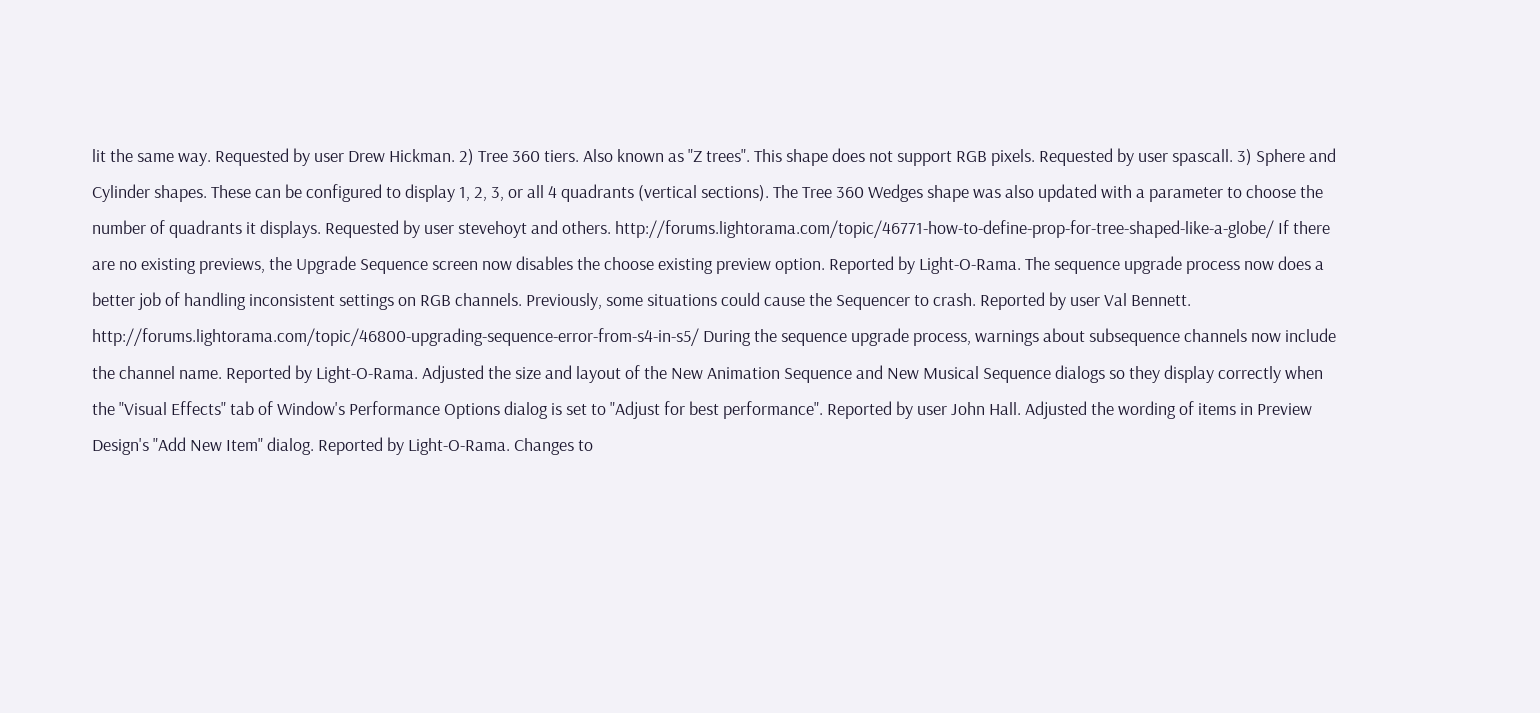lit the same way. Requested by user Drew Hickman. 2) Tree 360 tiers. Also known as "Z trees". This shape does not support RGB pixels. Requested by user spascall. 3) Sphere and Cylinder shapes. These can be configured to display 1, 2, 3, or all 4 quadrants (vertical sections). The Tree 360 Wedges shape was also updated with a parameter to choose the number of quadrants it displays. Requested by user stevehoyt and others. http://forums.lightorama.com/topic/46771-how-to-define-prop-for-tree-shaped-like-a-globe/ If there are no existing previews, the Upgrade Sequence screen now disables the choose existing preview option. Reported by Light-O-Rama. The sequence upgrade process now does a better job of handling inconsistent settings on RGB channels. Previously, some situations could cause the Sequencer to crash. Reported by user Val Bennett. http://forums.lightorama.com/topic/46800-upgrading-sequence-error-from-s4-in-s5/ During the sequence upgrade process, warnings about subsequence channels now include the channel name. Reported by Light-O-Rama. Adjusted the size and layout of the New Animation Sequence and New Musical Sequence dialogs so they display correctly when the "Visual Effects" tab of Window's Performance Options dialog is set to "Adjust for best performance". Reported by user John Hall. Adjusted the wording of items in Preview Design's "Add New Item" dialog. Reported by Light-O-Rama. Changes to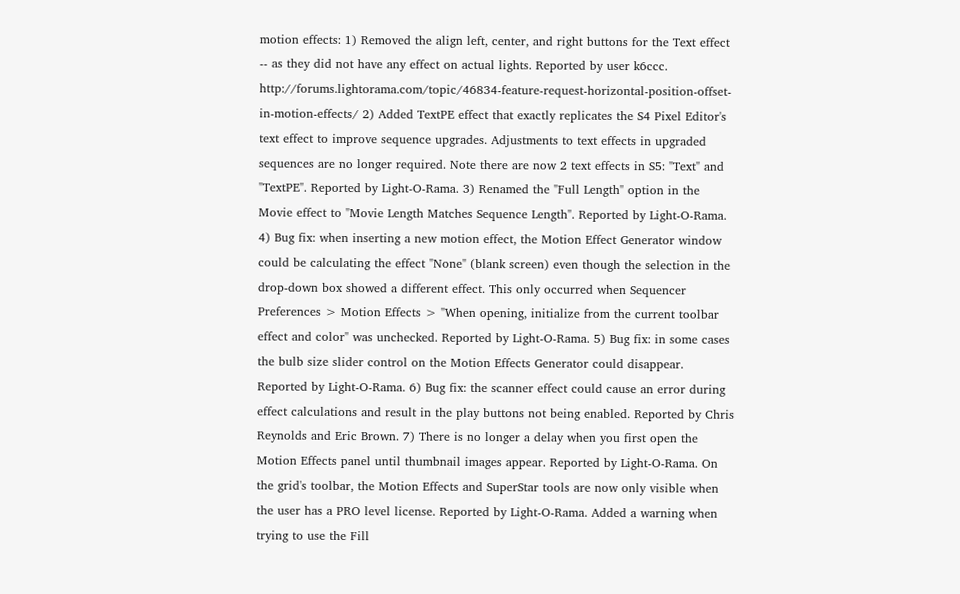motion effects: 1) Removed the align left, center, and right buttons for the Text effect -- as they did not have any effect on actual lights. Reported by user k6ccc. http://forums.lightorama.com/topic/46834-feature-request-horizontal-position-offset-in-motion-effects/ 2) Added TextPE effect that exactly replicates the S4 Pixel Editor's text effect to improve sequence upgrades. Adjustments to text effects in upgraded sequences are no longer required. Note there are now 2 text effects in S5: "Text" and "TextPE". Reported by Light-O-Rama. 3) Renamed the "Full Length" option in the Movie effect to "Movie Length Matches Sequence Length". Reported by Light-O-Rama. 4) Bug fix: when inserting a new motion effect, the Motion Effect Generator window could be calculating the effect "None" (blank screen) even though the selection in the drop-down box showed a different effect. This only occurred when Sequencer Preferences > Motion Effects > "When opening, initialize from the current toolbar effect and color" was unchecked. Reported by Light-O-Rama. 5) Bug fix: in some cases the bulb size slider control on the Motion Effects Generator could disappear. Reported by Light-O-Rama. 6) Bug fix: the scanner effect could cause an error during effect calculations and result in the play buttons not being enabled. Reported by Chris Reynolds and Eric Brown. 7) There is no longer a delay when you first open the Motion Effects panel until thumbnail images appear. Reported by Light-O-Rama. On the grid's toolbar, the Motion Effects and SuperStar tools are now only visible when the user has a PRO level license. Reported by Light-O-Rama. Added a warning when trying to use the Fill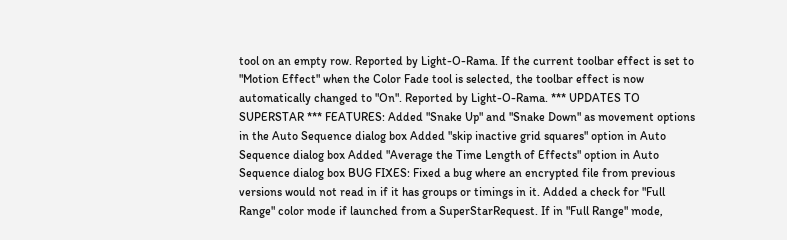tool on an empty row. Reported by Light-O-Rama. If the current toolbar effect is set to "Motion Effect" when the Color Fade tool is selected, the toolbar effect is now automatically changed to "On". Reported by Light-O-Rama. *** UPDATES TO SUPERSTAR *** FEATURES: Added "Snake Up" and "Snake Down" as movement options in the Auto Sequence dialog box Added "skip inactive grid squares" option in Auto Sequence dialog box Added "Average the Time Length of Effects" option in Auto Sequence dialog box BUG FIXES: Fixed a bug where an encrypted file from previous versions would not read in if it has groups or timings in it. Added a check for "Full Range" color mode if launched from a SuperStarRequest. If in "Full Range" mode,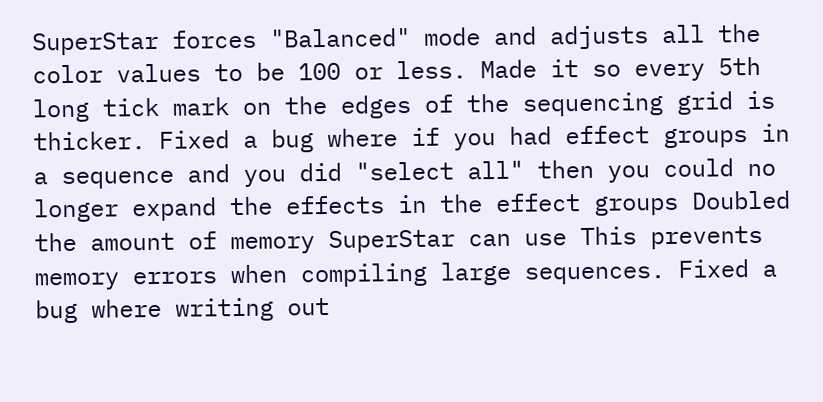SuperStar forces "Balanced" mode and adjusts all the color values to be 100 or less. Made it so every 5th long tick mark on the edges of the sequencing grid is thicker. Fixed a bug where if you had effect groups in a sequence and you did "select all" then you could no longer expand the effects in the effect groups Doubled the amount of memory SuperStar can use This prevents memory errors when compiling large sequences. Fixed a bug where writing out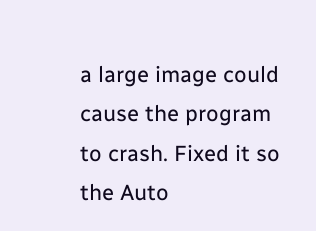a large image could cause the program to crash. Fixed it so the Auto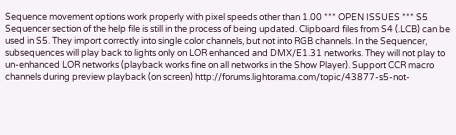Sequence movement options work properly with pixel speeds other than 1.00 *** OPEN ISSUES *** S5 Sequencer section of the help file is still in the process of being updated. Clipboard files from S4 (.LCB) can be used in S5. They import correctly into single color channels, but not into RGB channels. In the Sequencer, subsequences will play back to lights only on LOR enhanced and DMX/E1.31 networks. They will not play to un-enhanced LOR networks (playback works fine on all networks in the Show Player). Support CCR macro channels during preview playback (on screen) http://forums.lightorama.com/topic/43877-s5-not-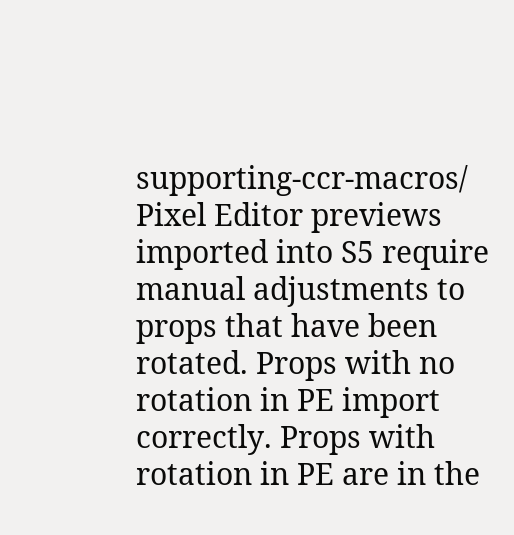supporting-ccr-macros/ Pixel Editor previews imported into S5 require manual adjustments to props that have been rotated. Props with no rotation in PE import correctly. Props with rotation in PE are in the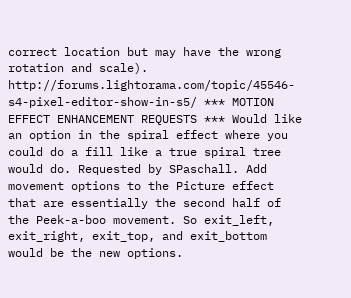correct location but may have the wrong rotation and scale). http://forums.lightorama.com/topic/45546-s4-pixel-editor-show-in-s5/ *** MOTION EFFECT ENHANCEMENT REQUESTS *** Would like an option in the spiral effect where you could do a fill like a true spiral tree would do. Requested by SPaschall. Add movement options to the Picture effect that are essentially the second half of the Peek-a-boo movement. So exit_left, exit_right, exit_top, and exit_bottom would be the new options.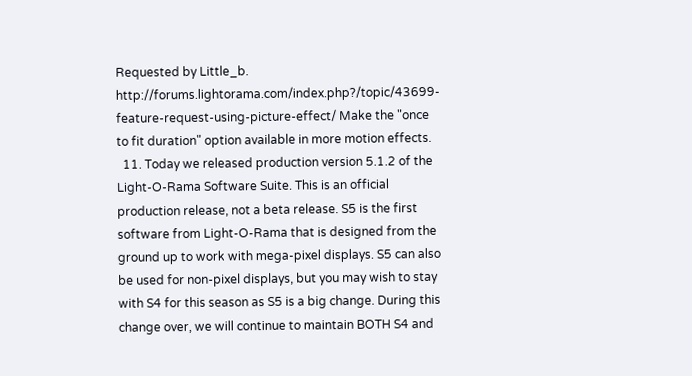Requested by Little_b. http://forums.lightorama.com/index.php?/topic/43699-feature-request-using-picture-effect/ Make the "once to fit duration" option available in more motion effects.
  11. Today we released production version 5.1.2 of the Light-O-Rama Software Suite. This is an official production release, not a beta release. S5 is the first software from Light-O-Rama that is designed from the ground up to work with mega-pixel displays. S5 can also be used for non-pixel displays, but you may wish to stay with S4 for this season as S5 is a big change. During this change over, we will continue to maintain BOTH S4 and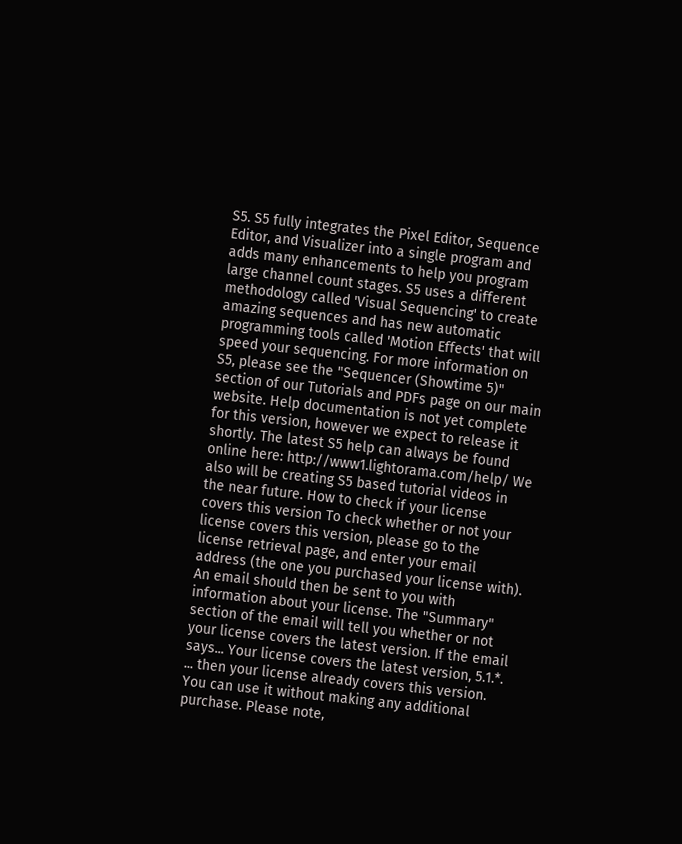S5. S5 fully integrates the Pixel Editor, Sequence Editor, and Visualizer into a single program and adds many enhancements to help you program large channel count stages. S5 uses a different methodology called 'Visual Sequencing' to create amazing sequences and has new automatic programming tools called 'Motion Effects' that will speed your sequencing. For more information on S5, please see the "Sequencer (Showtime 5)" section of our Tutorials and PDFs page on our main website. Help documentation is not yet complete for this version, however we expect to release it shortly. The latest S5 help can always be found online here: http://www1.lightorama.com/help/ We also will be creating S5 based tutorial videos in the near future. How to check if your license covers this version To check whether or not your license covers this version, please go to the license retrieval page, and enter your email address (the one you purchased your license with). An email should then be sent to you with information about your license. The "Summary" section of the email will tell you whether or not your license covers the latest version. If the email says... Your license covers the latest version, 5.1.*. ... then your license already covers this version. You can use it without making any additional purchase. Please note,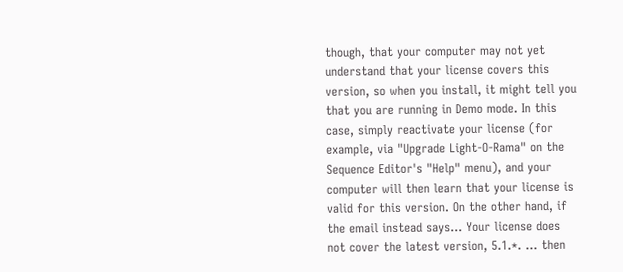though, that your computer may not yet understand that your license covers this version, so when you install, it might tell you that you are running in Demo mode. In this case, simply reactivate your license (for example, via "Upgrade Light-O-Rama" on the Sequence Editor's "Help" menu), and your computer will then learn that your license is valid for this version. On the other hand, if the email instead says... Your license does not cover the latest version, 5.1.*. ... then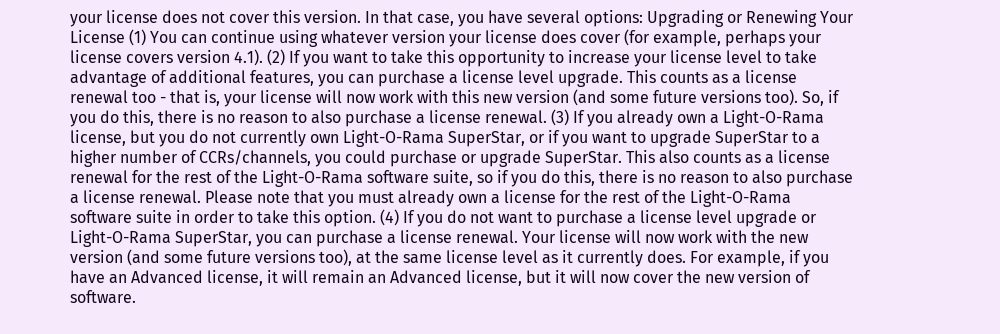your license does not cover this version. In that case, you have several options: Upgrading or Renewing Your License (1) You can continue using whatever version your license does cover (for example, perhaps your license covers version 4.1). (2) If you want to take this opportunity to increase your license level to take advantage of additional features, you can purchase a license level upgrade. This counts as a license renewal too - that is, your license will now work with this new version (and some future versions too). So, if you do this, there is no reason to also purchase a license renewal. (3) If you already own a Light-O-Rama license, but you do not currently own Light-O-Rama SuperStar, or if you want to upgrade SuperStar to a higher number of CCRs/channels, you could purchase or upgrade SuperStar. This also counts as a license renewal for the rest of the Light-O-Rama software suite, so if you do this, there is no reason to also purchase a license renewal. Please note that you must already own a license for the rest of the Light-O-Rama software suite in order to take this option. (4) If you do not want to purchase a license level upgrade or Light-O-Rama SuperStar, you can purchase a license renewal. Your license will now work with the new version (and some future versions too), at the same license level as it currently does. For example, if you have an Advanced license, it will remain an Advanced license, but it will now cover the new version of software.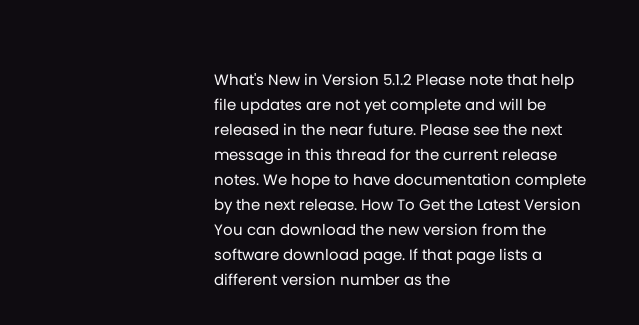What's New in Version 5.1.2 Please note that help file updates are not yet complete and will be released in the near future. Please see the next message in this thread for the current release notes. We hope to have documentation complete by the next release. How To Get the Latest Version You can download the new version from the software download page. If that page lists a different version number as the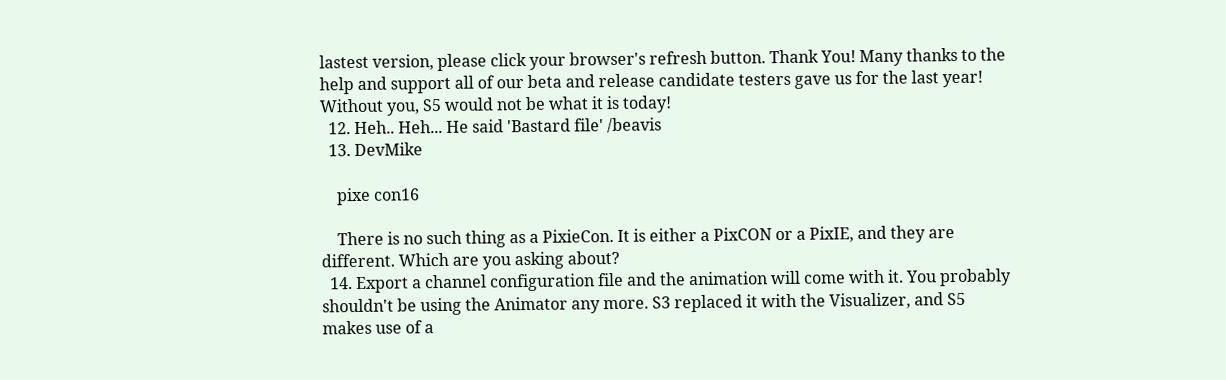lastest version, please click your browser's refresh button. Thank You! Many thanks to the help and support all of our beta and release candidate testers gave us for the last year! Without you, S5 would not be what it is today!
  12. Heh.. Heh... He said 'Bastard file' /beavis
  13. DevMike

    pixe con16

    There is no such thing as a PixieCon. It is either a PixCON or a PixIE, and they are different. Which are you asking about?
  14. Export a channel configuration file and the animation will come with it. You probably shouldn't be using the Animator any more. S3 replaced it with the Visualizer, and S5 makes use of a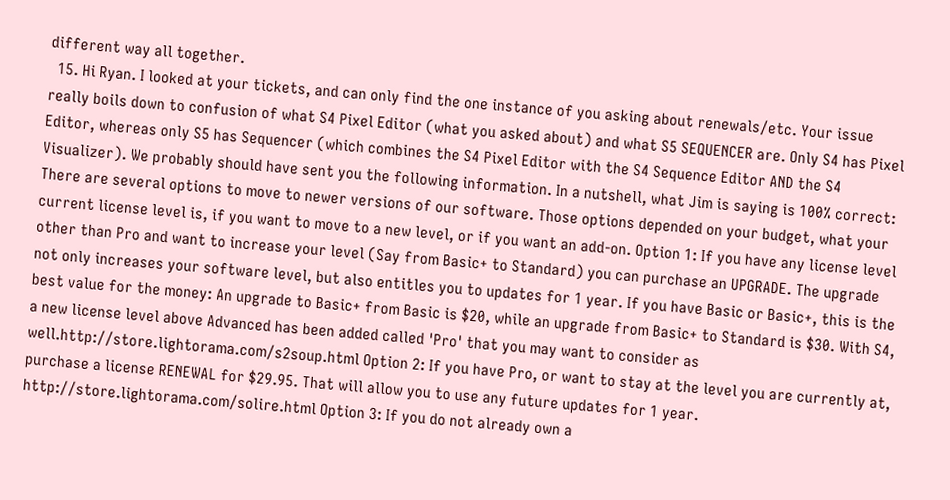different way all together.
  15. Hi Ryan. I looked at your tickets, and can only find the one instance of you asking about renewals/etc. Your issue really boils down to confusion of what S4 Pixel Editor (what you asked about) and what S5 SEQUENCER are. Only S4 has Pixel Editor, whereas only S5 has Sequencer (which combines the S4 Pixel Editor with the S4 Sequence Editor AND the S4 Visualizer). We probably should have sent you the following information. In a nutshell, what Jim is saying is 100% correct: There are several options to move to newer versions of our software. Those options depended on your budget, what your current license level is, if you want to move to a new level, or if you want an add-on. Option 1: If you have any license level other than Pro and want to increase your level (Say from Basic+ to Standard) you can purchase an UPGRADE. The upgrade not only increases your software level, but also entitles you to updates for 1 year. If you have Basic or Basic+, this is the best value for the money: An upgrade to Basic+ from Basic is $20, while an upgrade from Basic+ to Standard is $30. With S4, a new license level above Advanced has been added called 'Pro' that you may want to consider as well.http://store.lightorama.com/s2soup.html Option 2: If you have Pro, or want to stay at the level you are currently at, purchase a license RENEWAL for $29.95. That will allow you to use any future updates for 1 year. http://store.lightorama.com/solire.html Option 3: If you do not already own a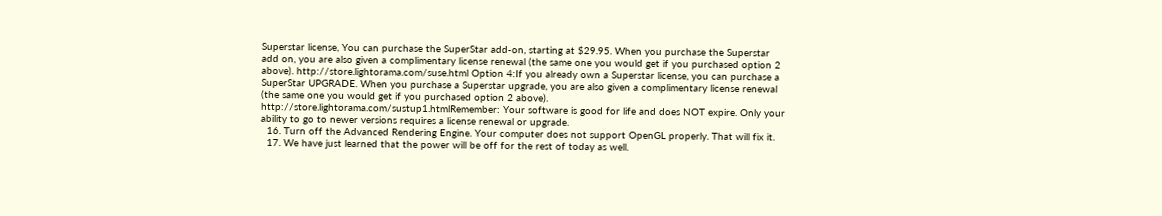Superstar license, You can purchase the SuperStar add-on, starting at $29.95. When you purchase the Superstar add on, you are also given a complimentary license renewal (the same one you would get if you purchased option 2 above). http://store.lightorama.com/suse.html Option 4:If you already own a Superstar license, you can purchase a SuperStar UPGRADE. When you purchase a Superstar upgrade, you are also given a complimentary license renewal (the same one you would get if you purchased option 2 above). http://store.lightorama.com/sustup1.htmlRemember: Your software is good for life and does NOT expire. Only your ability to go to newer versions requires a license renewal or upgrade.
  16. Turn off the Advanced Rendering Engine. Your computer does not support OpenGL properly. That will fix it.
  17. We have just learned that the power will be off for the rest of today as well.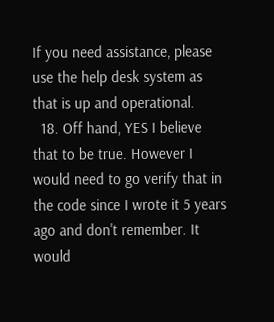If you need assistance, please use the help desk system as that is up and operational.
  18. Off hand, YES I believe that to be true. However I would need to go verify that in the code since I wrote it 5 years ago and don't remember. It would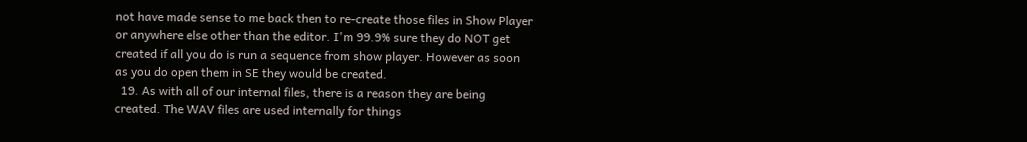not have made sense to me back then to re-create those files in Show Player or anywhere else other than the editor. I'm 99.9% sure they do NOT get created if all you do is run a sequence from show player. However as soon as you do open them in SE they would be created.
  19. As with all of our internal files, there is a reason they are being created. The WAV files are used internally for things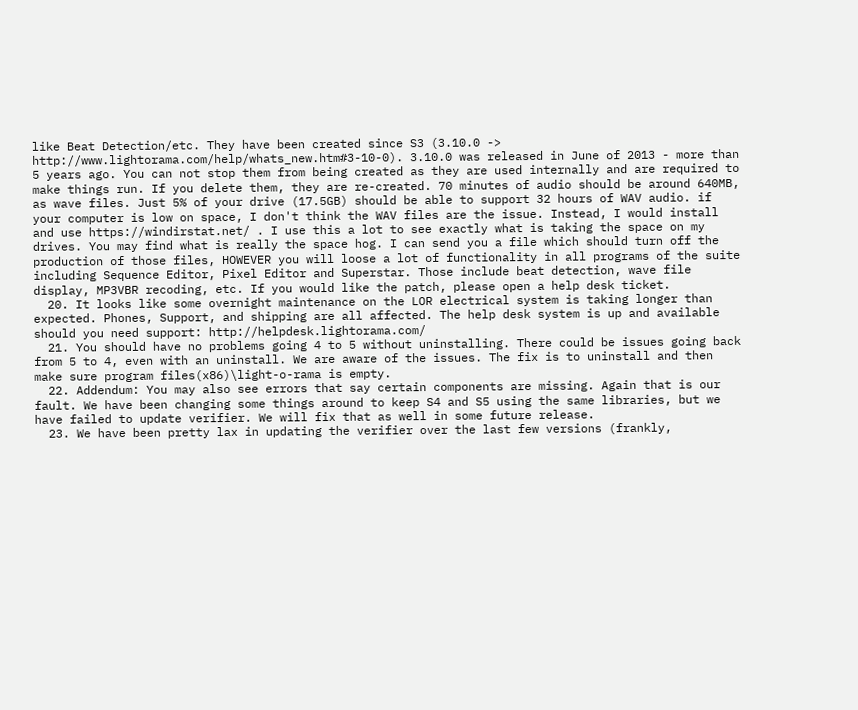like Beat Detection/etc. They have been created since S3 (3.10.0 -> http://www.lightorama.com/help/whats_new.htm#3-10-0). 3.10.0 was released in June of 2013 - more than 5 years ago. You can not stop them from being created as they are used internally and are required to make things run. If you delete them, they are re-created. 70 minutes of audio should be around 640MB, as wave files. Just 5% of your drive (17.5GB) should be able to support 32 hours of WAV audio. if your computer is low on space, I don't think the WAV files are the issue. Instead, I would install and use https://windirstat.net/ . I use this a lot to see exactly what is taking the space on my drives. You may find what is really the space hog. I can send you a file which should turn off the production of those files, HOWEVER you will loose a lot of functionality in all programs of the suite including Sequence Editor, Pixel Editor and Superstar. Those include beat detection, wave file display, MP3VBR recoding, etc. If you would like the patch, please open a help desk ticket.
  20. It looks like some overnight maintenance on the LOR electrical system is taking longer than expected. Phones, Support, and shipping are all affected. The help desk system is up and available should you need support: http://helpdesk.lightorama.com/
  21. You should have no problems going 4 to 5 without uninstalling. There could be issues going back from 5 to 4, even with an uninstall. We are aware of the issues. The fix is to uninstall and then make sure program files(x86)\light-o-rama is empty.
  22. Addendum: You may also see errors that say certain components are missing. Again that is our fault. We have been changing some things around to keep S4 and S5 using the same libraries, but we have failed to update verifier. We will fix that as well in some future release.
  23. We have been pretty lax in updating the verifier over the last few versions (frankly,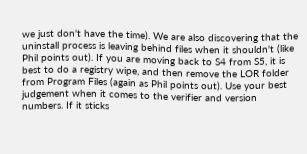we just don't have the time). We are also discovering that the uninstall process is leaving behind files when it shouldn't (like Phil points out). If you are moving back to S4 from S5, it is best to do a registry wipe, and then remove the LOR folder from Program Files (again as Phil points out). Use your best judgement when it comes to the verifier and version numbers. If it sticks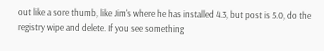out like a sore thumb, like Jim's where he has installed 4.3, but post is 5.0, do the registry wipe and delete. If you see something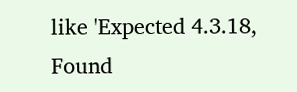like 'Expected 4.3.18, Found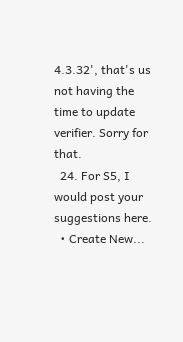4.3.32', that's us not having the time to update verifier. Sorry for that.
  24. For S5, I would post your suggestions here.
  • Create New...